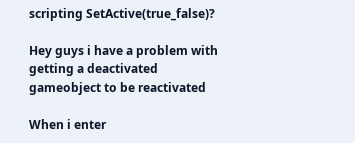scripting SetActive(true_false)?

Hey guys i have a problem with getting a deactivated gameobject to be reactivated

When i enter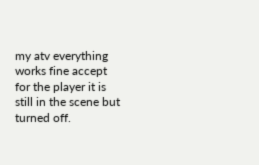my atv everything works fine accept for the player it is still in the scene but turned off.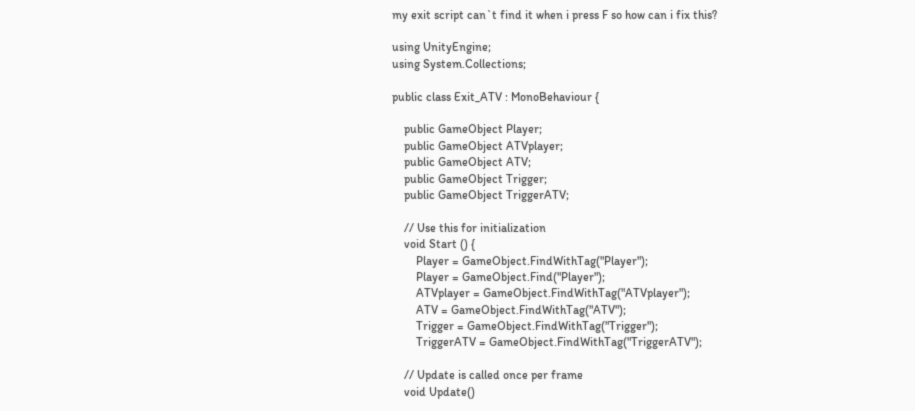my exit script can`t find it when i press F so how can i fix this?

using UnityEngine;
using System.Collections;

public class Exit_ATV : MonoBehaviour {

    public GameObject Player;
    public GameObject ATVplayer;
    public GameObject ATV;
    public GameObject Trigger;
    public GameObject TriggerATV;

    // Use this for initialization
    void Start () {
        Player = GameObject.FindWithTag("Player");
        Player = GameObject.Find("Player");
        ATVplayer = GameObject.FindWithTag("ATVplayer");
        ATV = GameObject.FindWithTag("ATV");
        Trigger = GameObject.FindWithTag("Trigger");
        TriggerATV = GameObject.FindWithTag("TriggerATV");

    // Update is called once per frame
    void Update()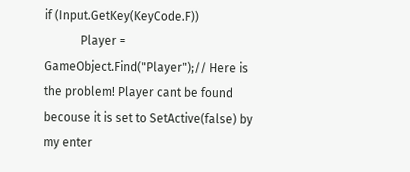if (Input.GetKey(KeyCode.F))
            Player = GameObject.Find("Player");// Here is the problem! Player cant be found becouse it is set to SetActive(false) by my enter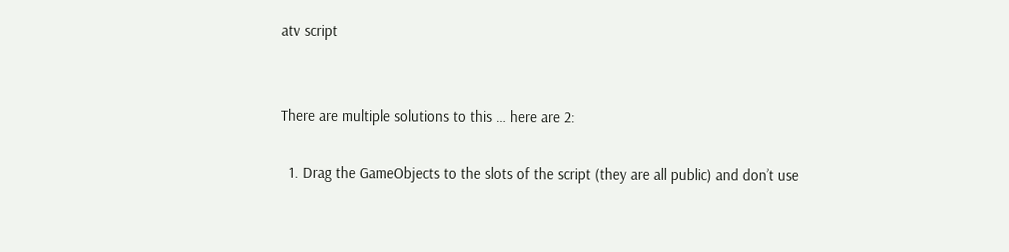atv script


There are multiple solutions to this … here are 2:

  1. Drag the GameObjects to the slots of the script (they are all public) and don’t use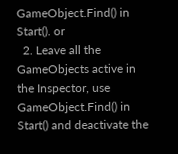GameObject.Find() in Start(). or
  2. Leave all the GameObjects active in the Inspector, use GameObject.Find() in Start() and deactivate the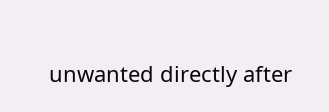unwanted directly after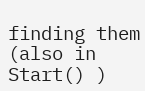finding them (also in Start() )